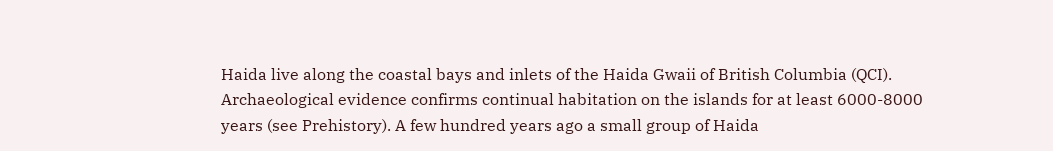Haida live along the coastal bays and inlets of the Haida Gwaii of British Columbia (QCI). Archaeological evidence confirms continual habitation on the islands for at least 6000-8000 years (see Prehistory). A few hundred years ago a small group of Haida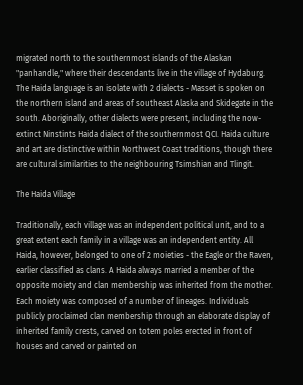migrated north to the southernmost islands of the Alaskan "panhandle," where their descendants live in the village of Hydaburg. The Haida language is an isolate with 2 dialects - Masset is spoken on the northern island and areas of southeast Alaska and Skidegate in the south. Aboriginally, other dialects were present, including the now-extinct Ninstints Haida dialect of the southernmost QCI. Haida culture and art are distinctive within Northwest Coast traditions, though there are cultural similarities to the neighbouring Tsimshian and Tlingit.

The Haida Village

Traditionally, each village was an independent political unit, and to a great extent each family in a village was an independent entity. All Haida, however, belonged to one of 2 moieties - the Eagle or the Raven, earlier classified as clans. A Haida always married a member of the opposite moiety and clan membership was inherited from the mother. Each moiety was composed of a number of lineages. Individuals publicly proclaimed clan membership through an elaborate display of inherited family crests, carved on totem poles erected in front of houses and carved or painted on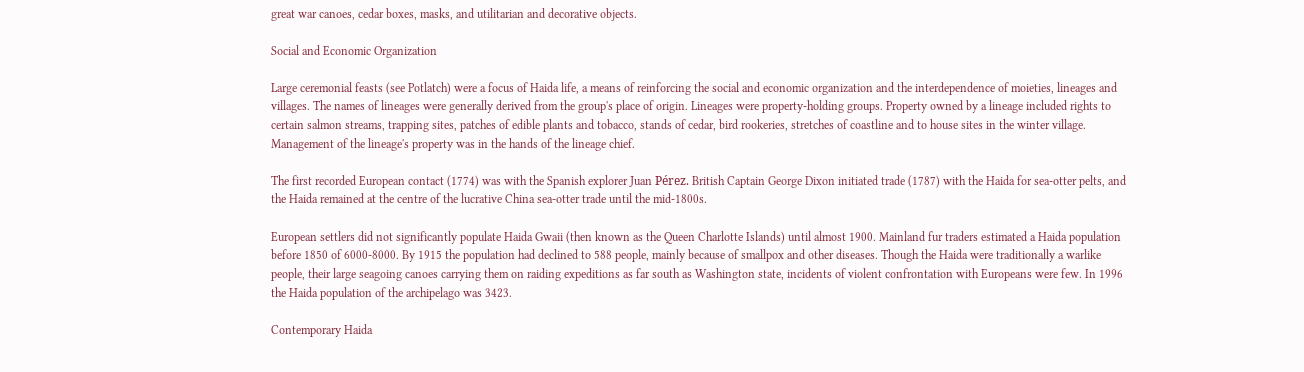great war canoes, cedar boxes, masks, and utilitarian and decorative objects.

Social and Economic Organization

Large ceremonial feasts (see Potlatch) were a focus of Haida life, a means of reinforcing the social and economic organization and the interdependence of moieties, lineages and villages. The names of lineages were generally derived from the group's place of origin. Lineages were property-holding groups. Property owned by a lineage included rights to certain salmon streams, trapping sites, patches of edible plants and tobacco, stands of cedar, bird rookeries, stretches of coastline and to house sites in the winter village. Management of the lineage's property was in the hands of the lineage chief.

The first recorded European contact (1774) was with the Spanish explorer Juan Pérez. British Captain George Dixon initiated trade (1787) with the Haida for sea-otter pelts, and the Haida remained at the centre of the lucrative China sea-otter trade until the mid-1800s.

European settlers did not significantly populate Haida Gwaii (then known as the Queen Charlotte Islands) until almost 1900. Mainland fur traders estimated a Haida population before 1850 of 6000-8000. By 1915 the population had declined to 588 people, mainly because of smallpox and other diseases. Though the Haida were traditionally a warlike people, their large seagoing canoes carrying them on raiding expeditions as far south as Washington state, incidents of violent confrontation with Europeans were few. In 1996 the Haida population of the archipelago was 3423.

Contemporary Haida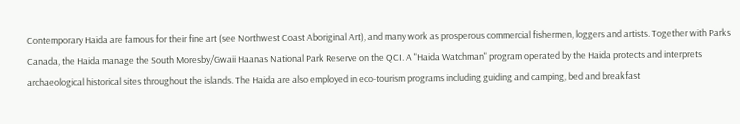Contemporary Haida are famous for their fine art (see Northwest Coast Aboriginal Art), and many work as prosperous commercial fishermen, loggers and artists. Together with Parks Canada, the Haida manage the South Moresby/Gwaii Haanas National Park Reserve on the QCI. A "Haida Watchman" program operated by the Haida protects and interprets archaeological historical sites throughout the islands. The Haida are also employed in eco-tourism programs including guiding and camping, bed and breakfast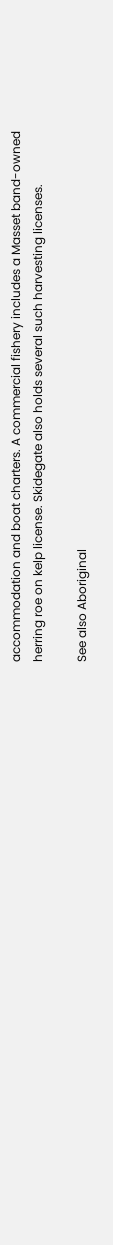accommodation and boat charters. A commercial fishery includes a Masset band-owned herring roe on kelp license. Skidegate also holds several such harvesting licenses.

See also Aboriginal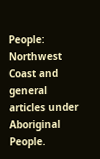People: Northwest Coast and general articles under Aboriginal People.